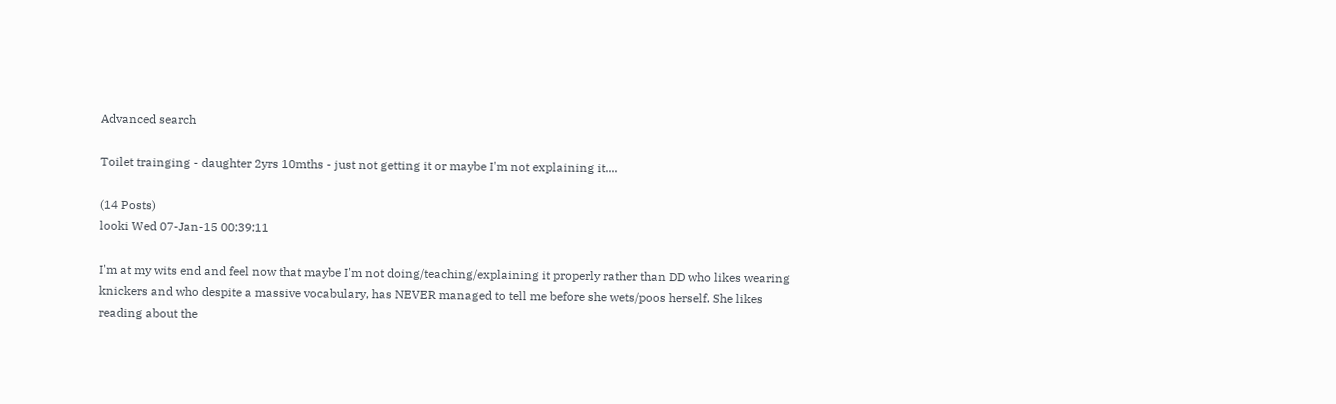Advanced search

Toilet trainging - daughter 2yrs 10mths - just not getting it or maybe I'm not explaining it....

(14 Posts)
looki Wed 07-Jan-15 00:39:11

I'm at my wits end and feel now that maybe I'm not doing/teaching/explaining it properly rather than DD who likes wearing knickers and who despite a massive vocabulary, has NEVER managed to tell me before she wets/poos herself. She likes reading about the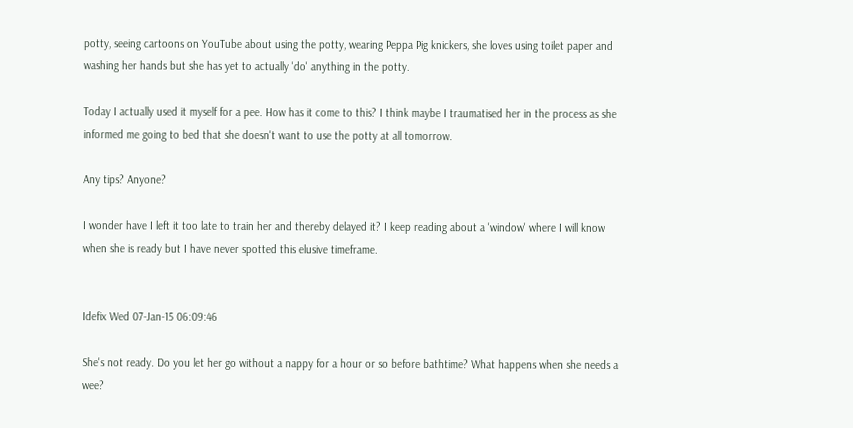potty, seeing cartoons on YouTube about using the potty, wearing Peppa Pig knickers, she loves using toilet paper and washing her hands but she has yet to actually 'do' anything in the potty.

Today I actually used it myself for a pee. How has it come to this? I think maybe I traumatised her in the process as she informed me going to bed that she doesn't want to use the potty at all tomorrow.

Any tips? Anyone?

I wonder have I left it too late to train her and thereby delayed it? I keep reading about a 'window' where I will know when she is ready but I have never spotted this elusive timeframe.


Idefix Wed 07-Jan-15 06:09:46

She's not ready. Do you let her go without a nappy for a hour or so before bathtime? What happens when she needs a wee?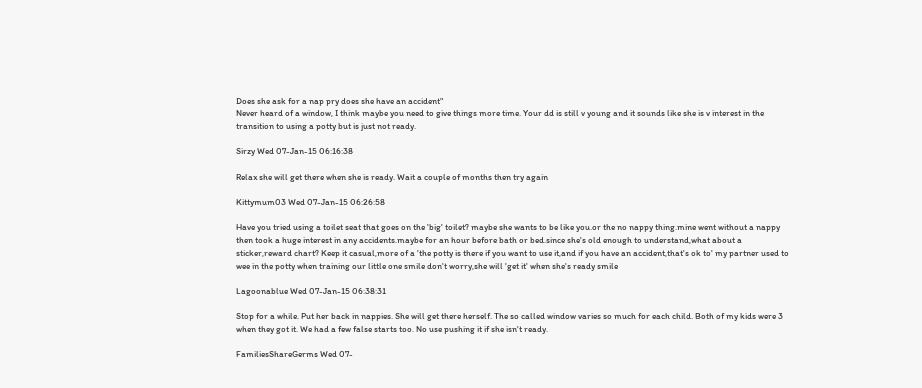Does she ask for a nap pry does she have an accident"
Never heard of a window, I think maybe you need to give things more time. Your dd is still v young and it sounds like she is v interest in the transition to using a potty but is just not ready.

Sirzy Wed 07-Jan-15 06:16:38

Relax she will get there when she is ready. Wait a couple of months then try again

Kittymum03 Wed 07-Jan-15 06:26:58

Have you tried using a toilet seat that goes on the 'big' toilet? maybe she wants to be like you.or the no nappy thing.mine went without a nappy then took a huge interest in any accidents.maybe for an hour before bath or bed.since she's old enough to understand,what about a sticker,reward chart? Keep it casual,more of a 'the potty is there if you want to use it,and if you have an accident,that's ok to' my partner used to wee in the potty when training our little one smile don't worry,she will 'get it' when she's ready smile

Lagoonablue Wed 07-Jan-15 06:38:31

Stop for a while. Put her back in nappies. She will get there herself. The so called window varies so much for each child. Both of my kids were 3 when they got it. We had a few false starts too. No use pushing it if she isn't ready.

FamiliesShareGerms Wed 07-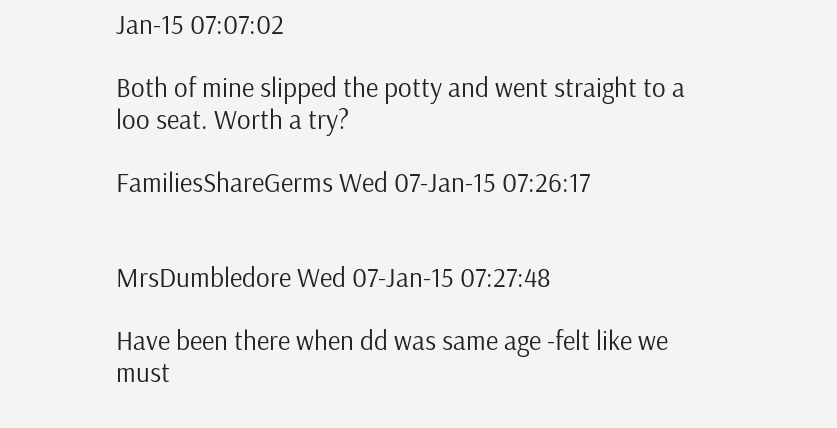Jan-15 07:07:02

Both of mine slipped the potty and went straight to a loo seat. Worth a try?

FamiliesShareGerms Wed 07-Jan-15 07:26:17


MrsDumbledore Wed 07-Jan-15 07:27:48

Have been there when dd was same age -felt like we must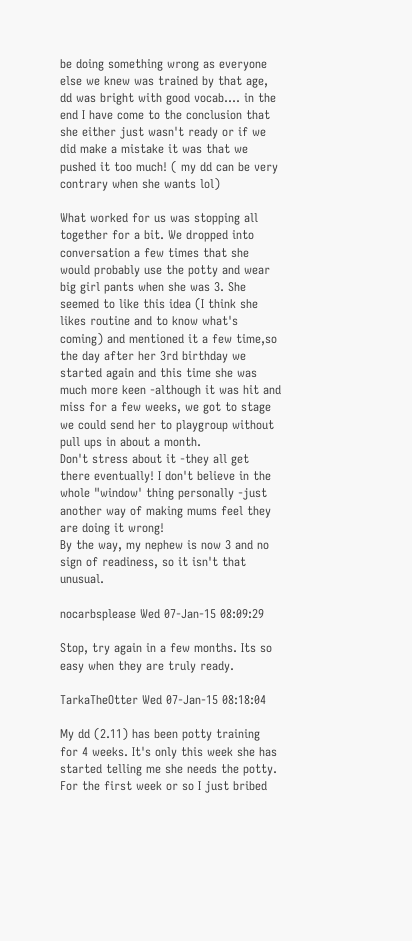be doing something wrong as everyone else we knew was trained by that age, dd was bright with good vocab.... in the end I have come to the conclusion that she either just wasn't ready or if we did make a mistake it was that we pushed it too much! ( my dd can be very contrary when she wants lol)

What worked for us was stopping all together for a bit. We dropped into conversation a few times that she would probably use the potty and wear big girl pants when she was 3. She seemed to like this idea (I think she likes routine and to know what's coming) and mentioned it a few time,so the day after her 3rd birthday we started again and this time she was much more keen -although it was hit and miss for a few weeks, we got to stage we could send her to playgroup without pull ups in about a month.
Don't stress about it -they all get there eventually! I don't believe in the whole "window' thing personally -just another way of making mums feel they are doing it wrong!
By the way, my nephew is now 3 and no sign of readiness, so it isn't that unusual.

nocarbsplease Wed 07-Jan-15 08:09:29

Stop, try again in a few months. Its so easy when they are truly ready.

TarkaTheOtter Wed 07-Jan-15 08:18:04

My dd (2.11) has been potty training for 4 weeks. It's only this week she has started telling me she needs the potty. For the first week or so I just bribed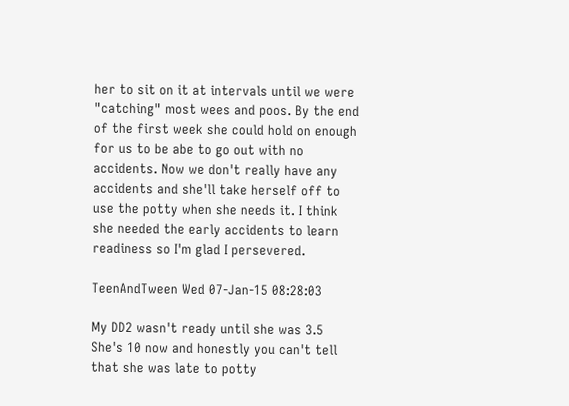her to sit on it at intervals until we were "catching" most wees and poos. By the end of the first week she could hold on enough for us to be abe to go out with no accidents. Now we don't really have any accidents and she'll take herself off to use the potty when she needs it. I think she needed the early accidents to learn readiness so I'm glad I persevered.

TeenAndTween Wed 07-Jan-15 08:28:03

My DD2 wasn't ready until she was 3.5
She's 10 now and honestly you can't tell that she was late to potty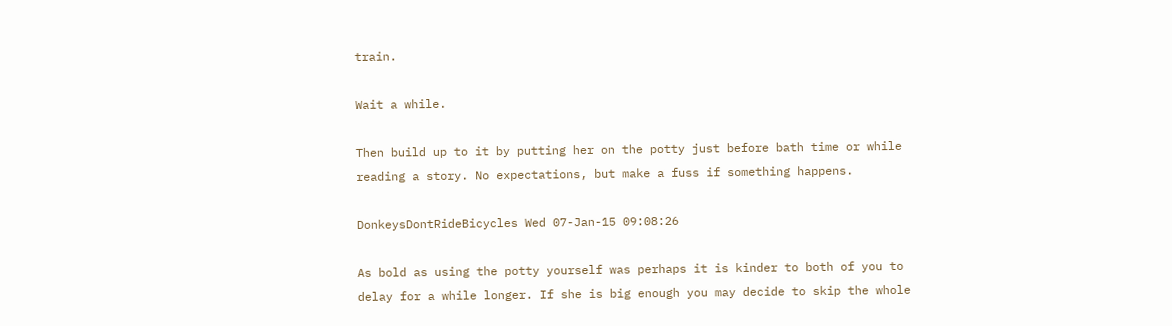train.

Wait a while.

Then build up to it by putting her on the potty just before bath time or while reading a story. No expectations, but make a fuss if something happens.

DonkeysDontRideBicycles Wed 07-Jan-15 09:08:26

As bold as using the potty yourself was perhaps it is kinder to both of you to delay for a while longer. If she is big enough you may decide to skip the whole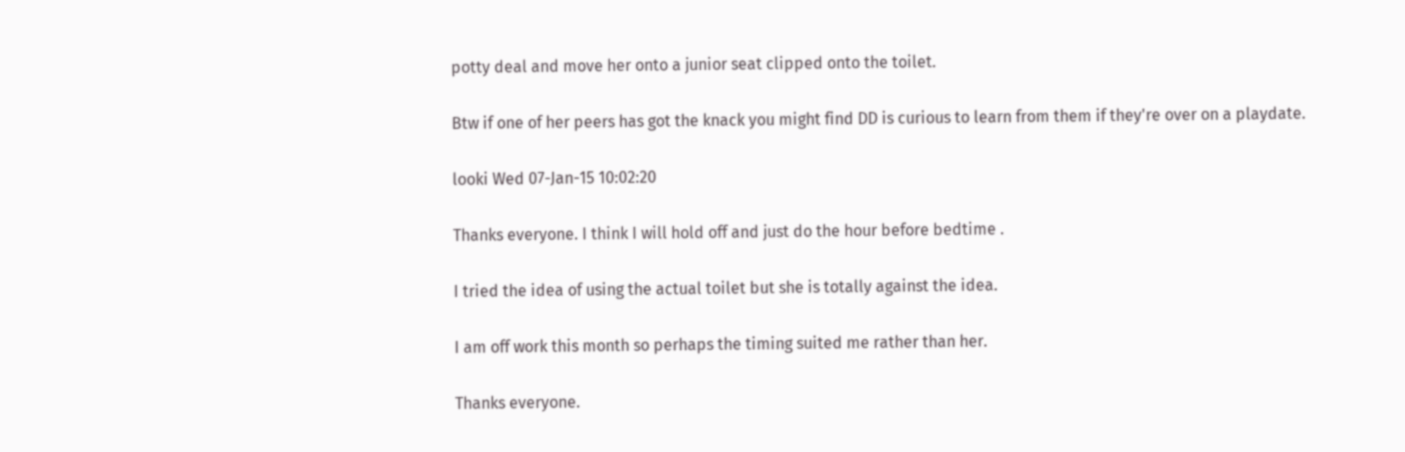potty deal and move her onto a junior seat clipped onto the toilet.

Btw if one of her peers has got the knack you might find DD is curious to learn from them if they're over on a playdate.

looki Wed 07-Jan-15 10:02:20

Thanks everyone. I think I will hold off and just do the hour before bedtime .

I tried the idea of using the actual toilet but she is totally against the idea.

I am off work this month so perhaps the timing suited me rather than her.

Thanks everyone.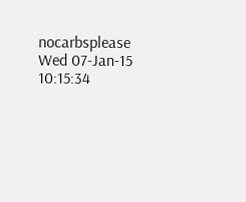nocarbsplease Wed 07-Jan-15 10:15:34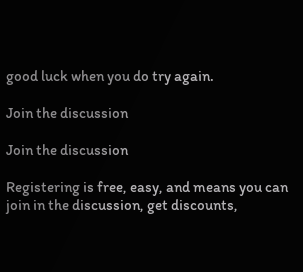good luck when you do try again.

Join the discussion

Join the discussion

Registering is free, easy, and means you can join in the discussion, get discounts,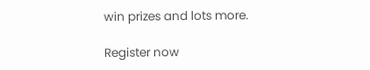win prizes and lots more.

Register now